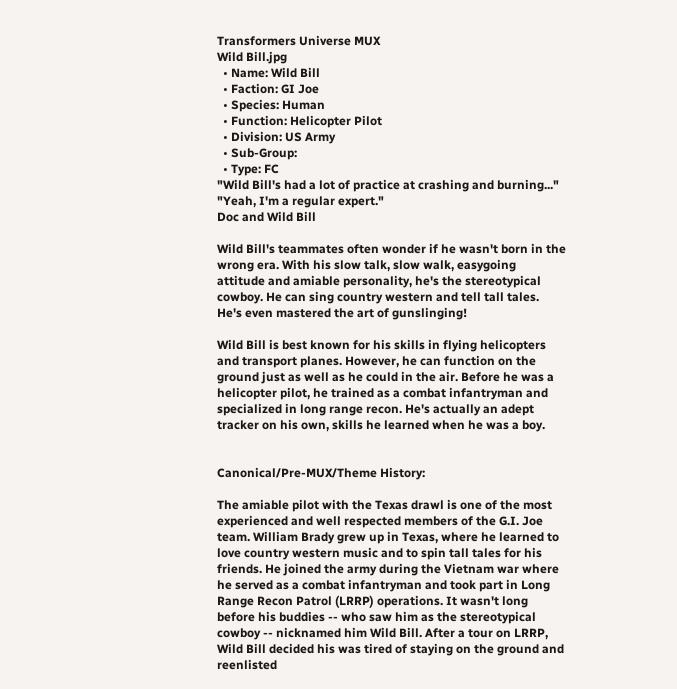Transformers Universe MUX
Wild Bill.jpg
  • Name: Wild Bill
  • Faction: GI Joe
  • Species: Human
  • Function: Helicopter Pilot
  • Division: US Army
  • Sub-Group:
  • Type: FC
"Wild Bill's had a lot of practice at crashing and burning..."
"Yeah, I'm a regular expert."
Doc and Wild Bill

Wild Bill's teammates often wonder if he wasn't born in the wrong era. With his slow talk, slow walk, easygoing attitude and amiable personality, he's the stereotypical cowboy. He can sing country western and tell tall tales. He's even mastered the art of gunslinging!

Wild Bill is best known for his skills in flying helicopters and transport planes. However, he can function on the ground just as well as he could in the air. Before he was a helicopter pilot, he trained as a combat infantryman and specialized in long range recon. He's actually an adept tracker on his own, skills he learned when he was a boy.


Canonical/Pre-MUX/Theme History:

The amiable pilot with the Texas drawl is one of the most experienced and well respected members of the G.I. Joe team. William Brady grew up in Texas, where he learned to love country western music and to spin tall tales for his friends. He joined the army during the Vietnam war where he served as a combat infantryman and took part in Long Range Recon Patrol (LRRP) operations. It wasn't long before his buddies -- who saw him as the stereotypical cowboy -- nicknamed him Wild Bill. After a tour on LRRP, Wild Bill decided his was tired of staying on the ground and reenlisted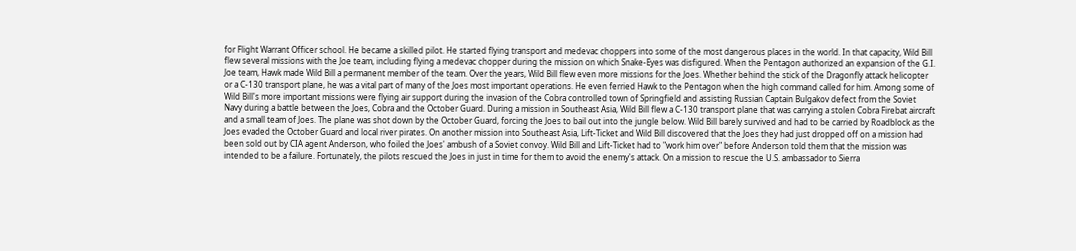for Flight Warrant Officer school. He became a skilled pilot. He started flying transport and medevac choppers into some of the most dangerous places in the world. In that capacity, Wild Bill flew several missions with the Joe team, including flying a medevac chopper during the mission on which Snake-Eyes was disfigured. When the Pentagon authorized an expansion of the G.I. Joe team, Hawk made Wild Bill a permanent member of the team. Over the years, Wild Bill flew even more missions for the Joes. Whether behind the stick of the Dragonfly attack helicopter or a C-130 transport plane, he was a vital part of many of the Joes most important operations. He even ferried Hawk to the Pentagon when the high command called for him. Among some of Wild Bill's more important missions were flying air support during the invasion of the Cobra controlled town of Springfield and assisting Russian Captain Bulgakov defect from the Soviet Navy during a battle between the Joes, Cobra and the October Guard. During a mission in Southeast Asia, Wild Bill flew a C-130 transport plane that was carrying a stolen Cobra Firebat aircraft and a small team of Joes. The plane was shot down by the October Guard, forcing the Joes to bail out into the jungle below. Wild Bill barely survived and had to be carried by Roadblock as the Joes evaded the October Guard and local river pirates. On another mission into Southeast Asia, Lift-Ticket and Wild Bill discovered that the Joes they had just dropped off on a mission had been sold out by CIA agent Anderson, who foiled the Joes' ambush of a Soviet convoy. Wild Bill and Lift-Ticket had to "work him over" before Anderson told them that the mission was intended to be a failure. Fortunately, the pilots rescued the Joes in just in time for them to avoid the enemy's attack. On a mission to rescue the U.S. ambassador to Sierra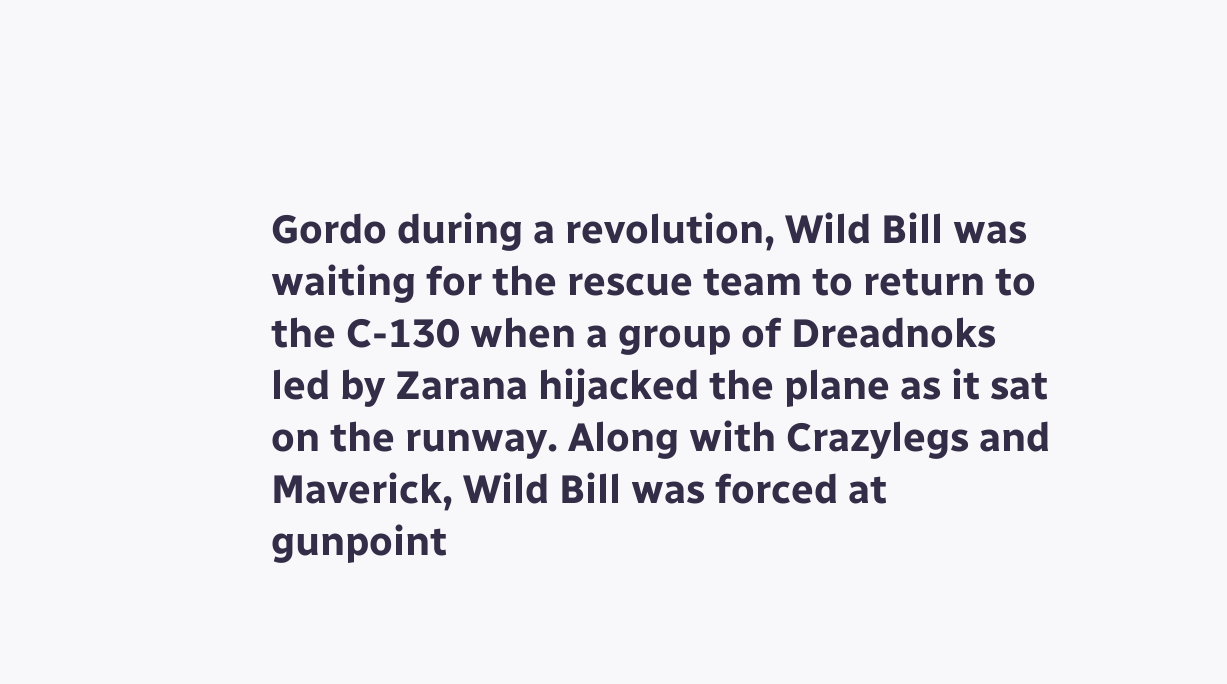Gordo during a revolution, Wild Bill was waiting for the rescue team to return to the C-130 when a group of Dreadnoks led by Zarana hijacked the plane as it sat on the runway. Along with Crazylegs and Maverick, Wild Bill was forced at gunpoint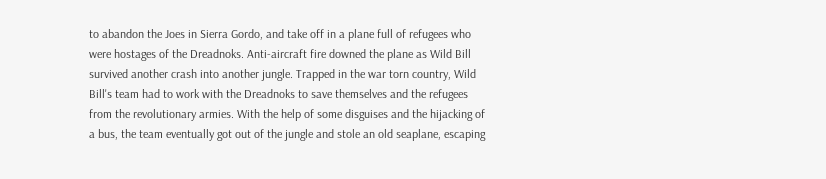to abandon the Joes in Sierra Gordo, and take off in a plane full of refugees who were hostages of the Dreadnoks. Anti-aircraft fire downed the plane as Wild Bill survived another crash into another jungle. Trapped in the war torn country, Wild Bill's team had to work with the Dreadnoks to save themselves and the refugees from the revolutionary armies. With the help of some disguises and the hijacking of a bus, the team eventually got out of the jungle and stole an old seaplane, escaping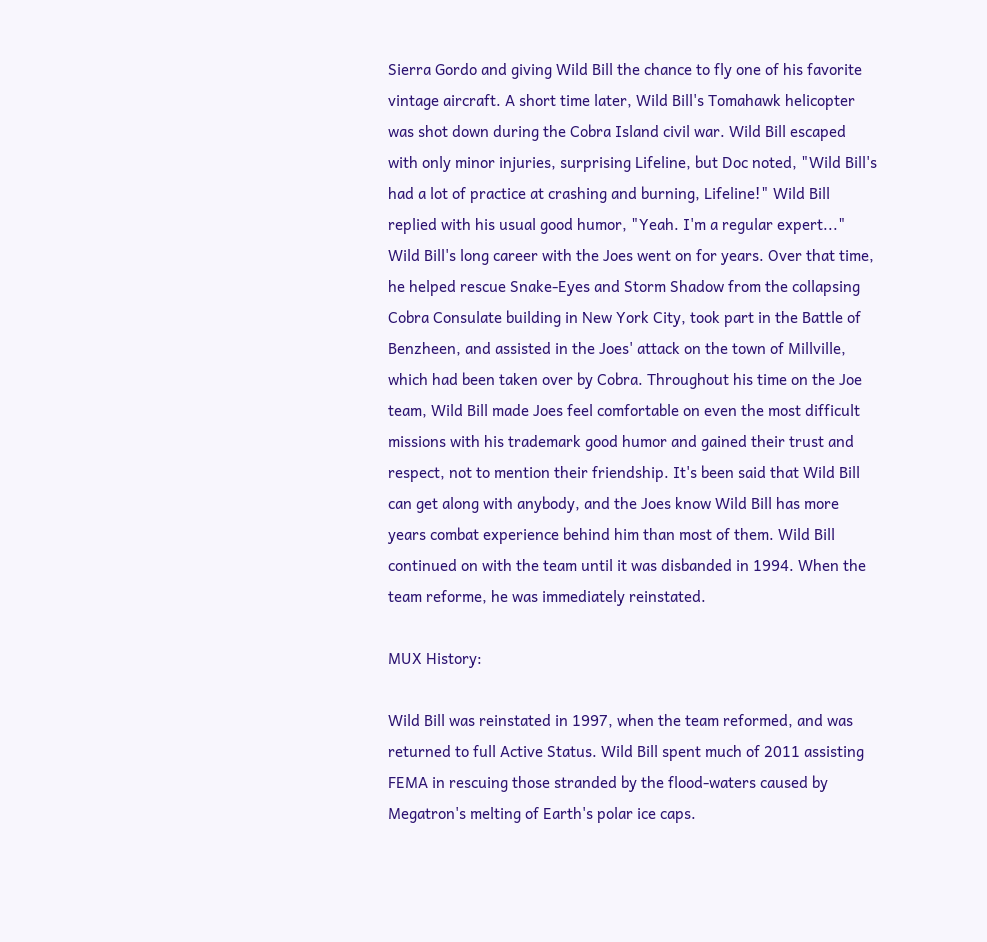Sierra Gordo and giving Wild Bill the chance to fly one of his favorite vintage aircraft. A short time later, Wild Bill's Tomahawk helicopter was shot down during the Cobra Island civil war. Wild Bill escaped with only minor injuries, surprising Lifeline, but Doc noted, "Wild Bill's had a lot of practice at crashing and burning, Lifeline!" Wild Bill replied with his usual good humor, "Yeah. I'm a regular expert..." Wild Bill's long career with the Joes went on for years. Over that time, he helped rescue Snake-Eyes and Storm Shadow from the collapsing Cobra Consulate building in New York City, took part in the Battle of Benzheen, and assisted in the Joes' attack on the town of Millville, which had been taken over by Cobra. Throughout his time on the Joe team, Wild Bill made Joes feel comfortable on even the most difficult missions with his trademark good humor and gained their trust and respect, not to mention their friendship. It's been said that Wild Bill can get along with anybody, and the Joes know Wild Bill has more years combat experience behind him than most of them. Wild Bill continued on with the team until it was disbanded in 1994. When the team reforme, he was immediately reinstated.

MUX History:

Wild Bill was reinstated in 1997, when the team reformed, and was returned to full Active Status. Wild Bill spent much of 2011 assisting FEMA in rescuing those stranded by the flood-waters caused by Megatron's melting of Earth's polar ice caps.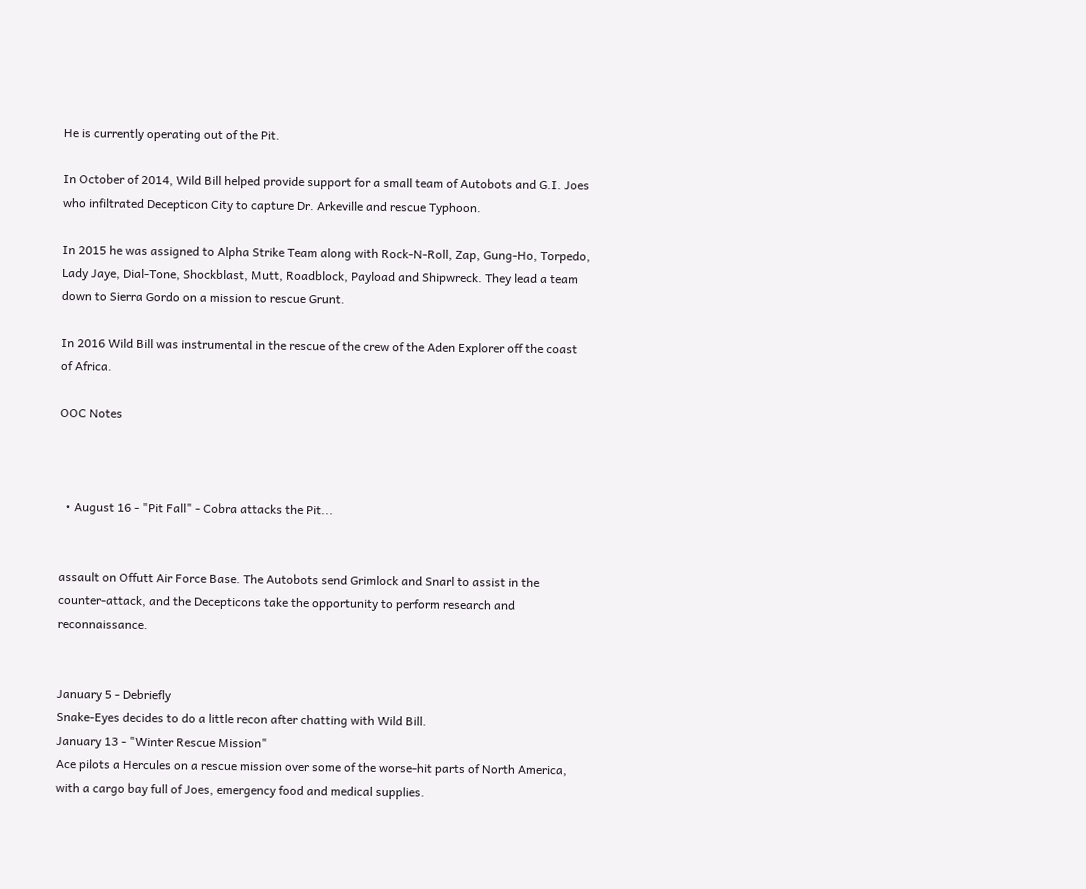He is currently operating out of the Pit.

In October of 2014, Wild Bill helped provide support for a small team of Autobots and G.I. Joes who infiltrated Decepticon City to capture Dr. Arkeville and rescue Typhoon.

In 2015 he was assigned to Alpha Strike Team along with Rock-N-Roll, Zap, Gung-Ho, Torpedo, Lady Jaye, Dial-Tone, Shockblast, Mutt, Roadblock, Payload and Shipwreck. They lead a team down to Sierra Gordo on a mission to rescue Grunt.

In 2016 Wild Bill was instrumental in the rescue of the crew of the Aden Explorer off the coast of Africa.

OOC Notes



  • August 16 - "Pit Fall" - Cobra attacks the Pit...


assault on Offutt Air Force Base. The Autobots send Grimlock and Snarl to assist in the counter-attack, and the Decepticons take the opportunity to perform research and reconnaissance.


January 5 - Debriefly
Snake-Eyes decides to do a little recon after chatting with Wild Bill.
January 13 - "Winter Rescue Mission"
Ace pilots a Hercules on a rescue mission over some of the worse-hit parts of North America, with a cargo bay full of Joes, emergency food and medical supplies.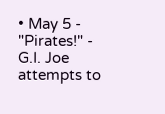• May 5 - "Pirates!" - G.I. Joe attempts to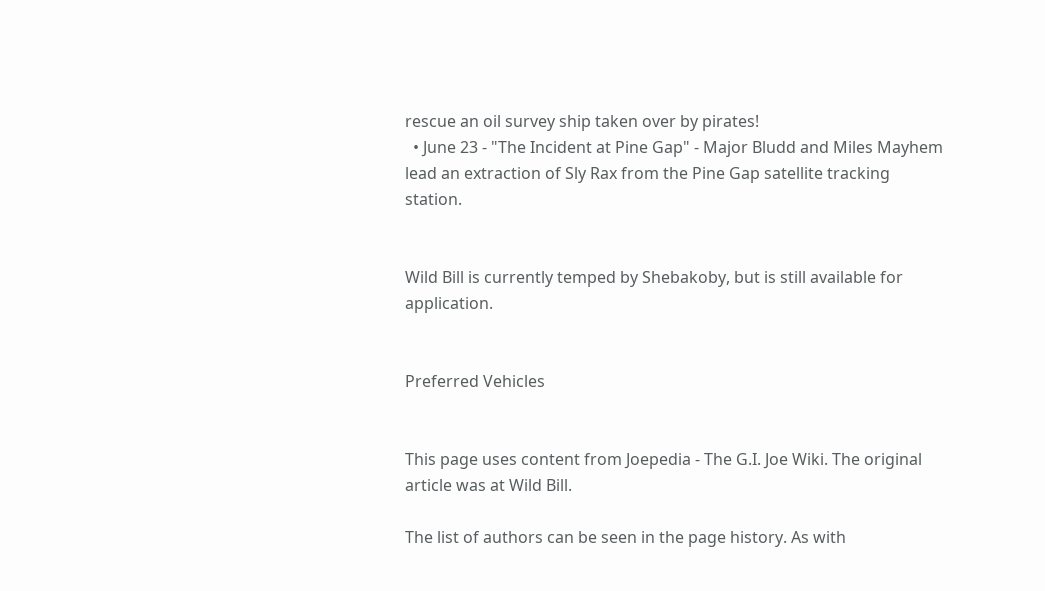rescue an oil survey ship taken over by pirates!
  • June 23 - "The Incident at Pine Gap" - Major Bludd and Miles Mayhem lead an extraction of Sly Rax from the Pine Gap satellite tracking station.


Wild Bill is currently temped by Shebakoby, but is still available for application.


Preferred Vehicles


This page uses content from Joepedia - The G.I. Joe Wiki. The original article was at Wild Bill.

The list of authors can be seen in the page history. As with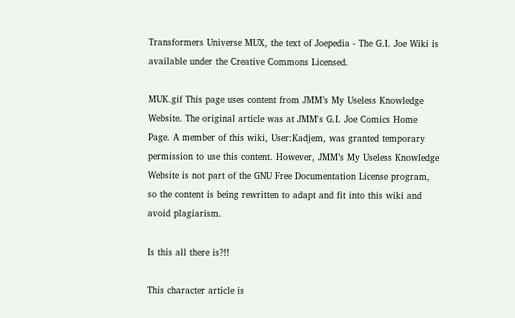Transformers Universe MUX, the text of Joepedia - The G.I. Joe Wiki is available under the Creative Commons Licensed.

MUK.gif This page uses content from JMM’s My Useless Knowledge Website. The original article was at JMM's G.I. Joe Comics Home Page. A member of this wiki, User:Kadjem, was granted temporary permission to use this content. However, JMM’s My Useless Knowledge Website is not part of the GNU Free Documentation License program, so the content is being rewritten to adapt and fit into this wiki and avoid plagiarism.

Is this all there is?!!

This character article is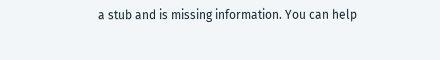a stub and is missing information. You can help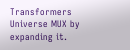Transformers Universe MUX by expanding it.